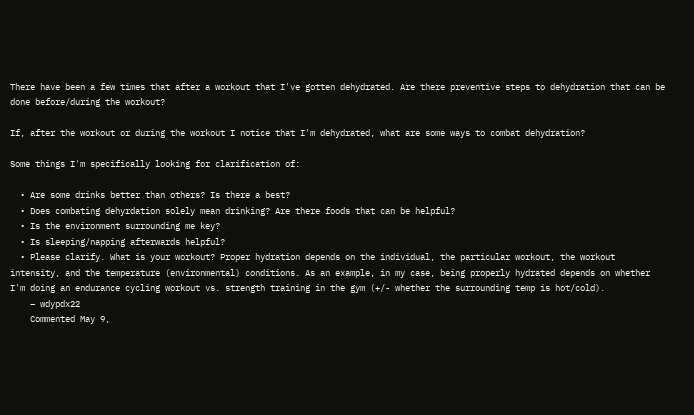There have been a few times that after a workout that I've gotten dehydrated. Are there preventive steps to dehydration that can be done before/during the workout?

If, after the workout or during the workout I notice that I'm dehydrated, what are some ways to combat dehydration?

Some things I'm specifically looking for clarification of:

  • Are some drinks better than others? Is there a best?
  • Does combating dehyrdation solely mean drinking? Are there foods that can be helpful?
  • Is the environment surrounding me key?
  • Is sleeping/napping afterwards helpful?
  • Please clarify. What is your workout? Proper hydration depends on the individual, the particular workout, the workout intensity, and the temperature (environmental) conditions. As an example, in my case, being properly hydrated depends on whether I'm doing an endurance cycling workout vs. strength training in the gym (+/- whether the surrounding temp is hot/cold).
    – wdypdx22
    Commented May 9,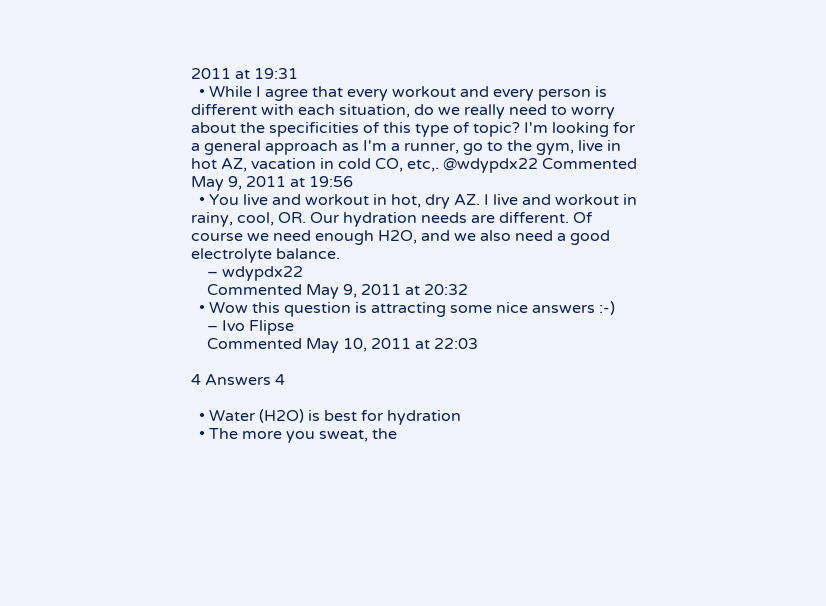2011 at 19:31
  • While I agree that every workout and every person is different with each situation, do we really need to worry about the specificities of this type of topic? I'm looking for a general approach as I'm a runner, go to the gym, live in hot AZ, vacation in cold CO, etc,. @wdypdx22 Commented May 9, 2011 at 19:56
  • You live and workout in hot, dry AZ. I live and workout in rainy, cool, OR. Our hydration needs are different. Of course we need enough H2O, and we also need a good electrolyte balance.
    – wdypdx22
    Commented May 9, 2011 at 20:32
  • Wow this question is attracting some nice answers :-)
    – Ivo Flipse
    Commented May 10, 2011 at 22:03

4 Answers 4

  • Water (H2O) is best for hydration
  • The more you sweat, the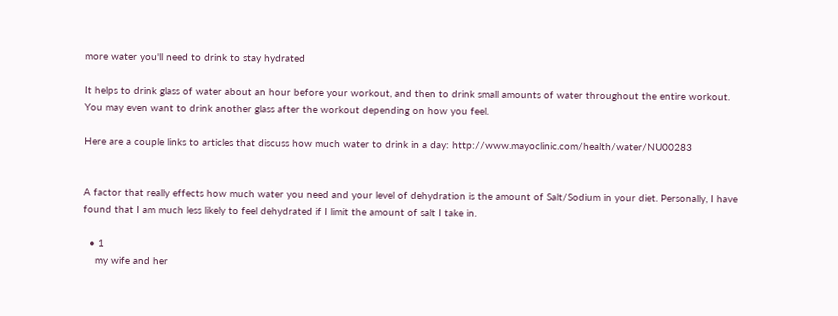more water you'll need to drink to stay hydrated

It helps to drink glass of water about an hour before your workout, and then to drink small amounts of water throughout the entire workout. You may even want to drink another glass after the workout depending on how you feel.

Here are a couple links to articles that discuss how much water to drink in a day: http://www.mayoclinic.com/health/water/NU00283


A factor that really effects how much water you need and your level of dehydration is the amount of Salt/Sodium in your diet. Personally, I have found that I am much less likely to feel dehydrated if I limit the amount of salt I take in.

  • 1
    my wife and her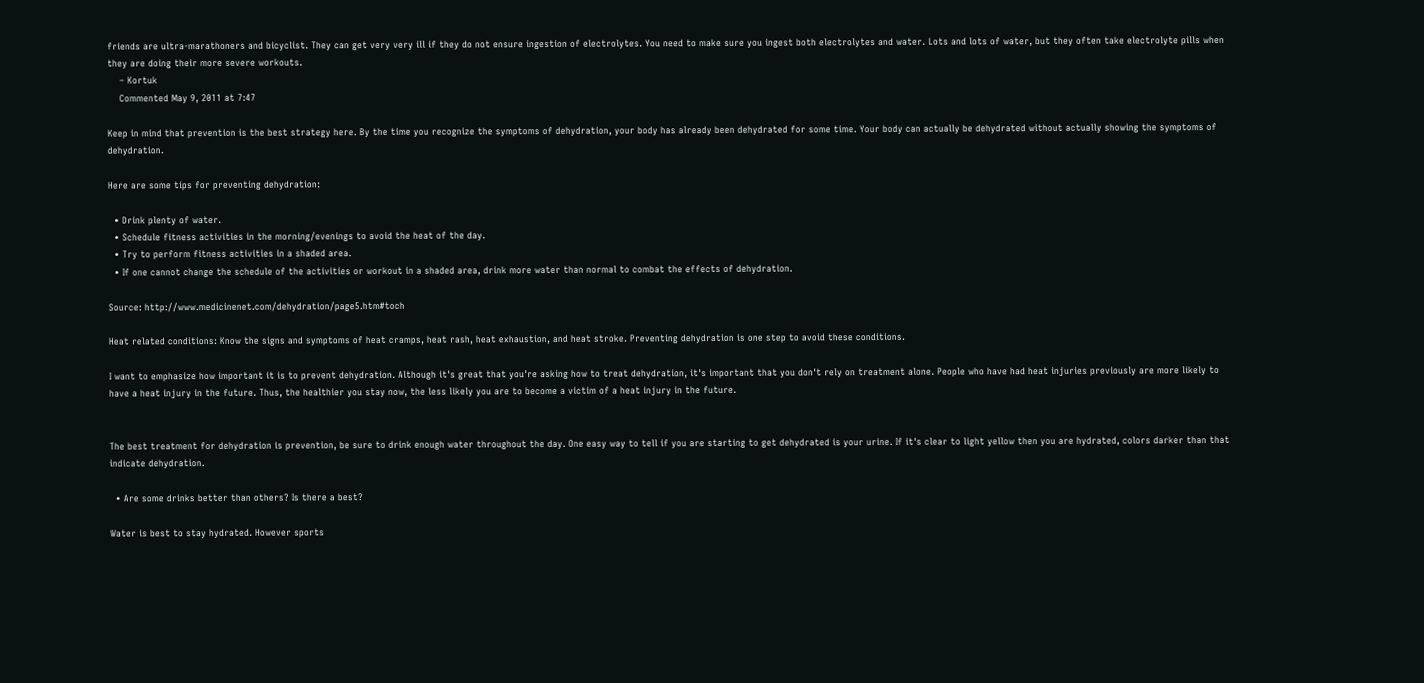friends are ultra-marathoners and bicyclist. They can get very very ill if they do not ensure ingestion of electrolytes. You need to make sure you ingest both electrolytes and water. Lots and lots of water, but they often take electrolyte pills when they are doing their more severe workouts.
    – Kortuk
    Commented May 9, 2011 at 7:47

Keep in mind that prevention is the best strategy here. By the time you recognize the symptoms of dehydration, your body has already been dehydrated for some time. Your body can actually be dehydrated without actually showing the symptoms of dehydration.

Here are some tips for preventing dehydration:

  • Drink plenty of water.
  • Schedule fitness activities in the morning/evenings to avoid the heat of the day.
  • Try to perform fitness activities in a shaded area.
  • If one cannot change the schedule of the activities or workout in a shaded area, drink more water than normal to combat the effects of dehydration.

Source: http://www.medicinenet.com/dehydration/page5.htm#toch

Heat related conditions: Know the signs and symptoms of heat cramps, heat rash, heat exhaustion, and heat stroke. Preventing dehydration is one step to avoid these conditions.

I want to emphasize how important it is to prevent dehydration. Although it's great that you're asking how to treat dehydration, it's important that you don't rely on treatment alone. People who have had heat injuries previously are more likely to have a heat injury in the future. Thus, the healthier you stay now, the less likely you are to become a victim of a heat injury in the future.


The best treatment for dehydration is prevention, be sure to drink enough water throughout the day. One easy way to tell if you are starting to get dehydrated is your urine. If it's clear to light yellow then you are hydrated, colors darker than that indicate dehydration.

  • Are some drinks better than others? Is there a best?

Water is best to stay hydrated. However sports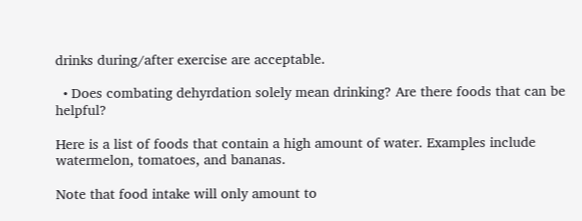drinks during/after exercise are acceptable.

  • Does combating dehyrdation solely mean drinking? Are there foods that can be helpful?

Here is a list of foods that contain a high amount of water. Examples include watermelon, tomatoes, and bananas.

Note that food intake will only amount to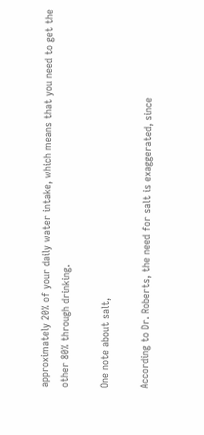approximately 20% of your daily water intake, which means that you need to get the other 80% through drinking.

One note about salt,

According to Dr. Roberts, the need for salt is exaggerated, since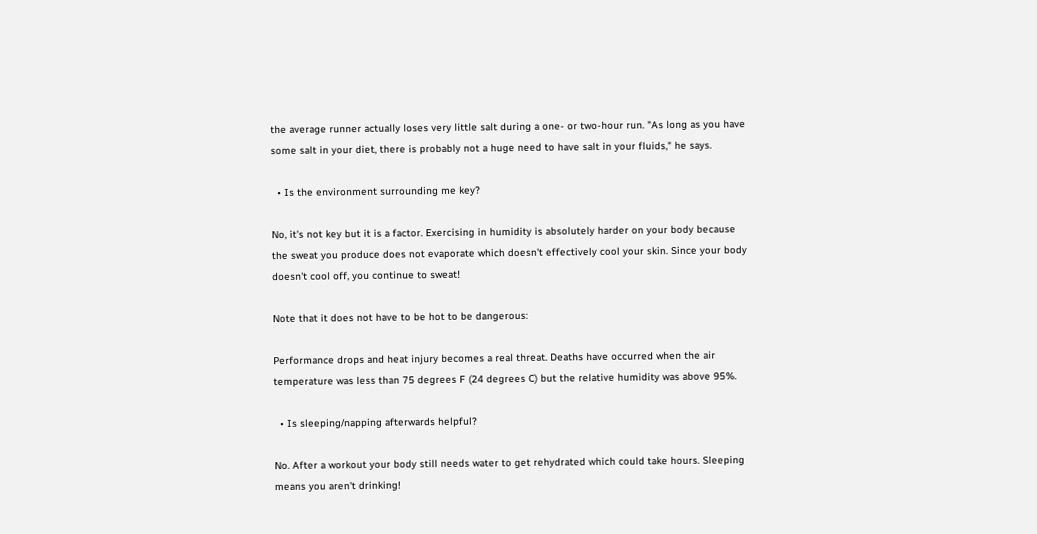the average runner actually loses very little salt during a one- or two-hour run. "As long as you have some salt in your diet, there is probably not a huge need to have salt in your fluids," he says.

  • Is the environment surrounding me key?

No, it's not key but it is a factor. Exercising in humidity is absolutely harder on your body because the sweat you produce does not evaporate which doesn't effectively cool your skin. Since your body doesn't cool off, you continue to sweat!

Note that it does not have to be hot to be dangerous:

Performance drops and heat injury becomes a real threat. Deaths have occurred when the air temperature was less than 75 degrees F (24 degrees C) but the relative humidity was above 95%.

  • Is sleeping/napping afterwards helpful?

No. After a workout your body still needs water to get rehydrated which could take hours. Sleeping means you aren't drinking!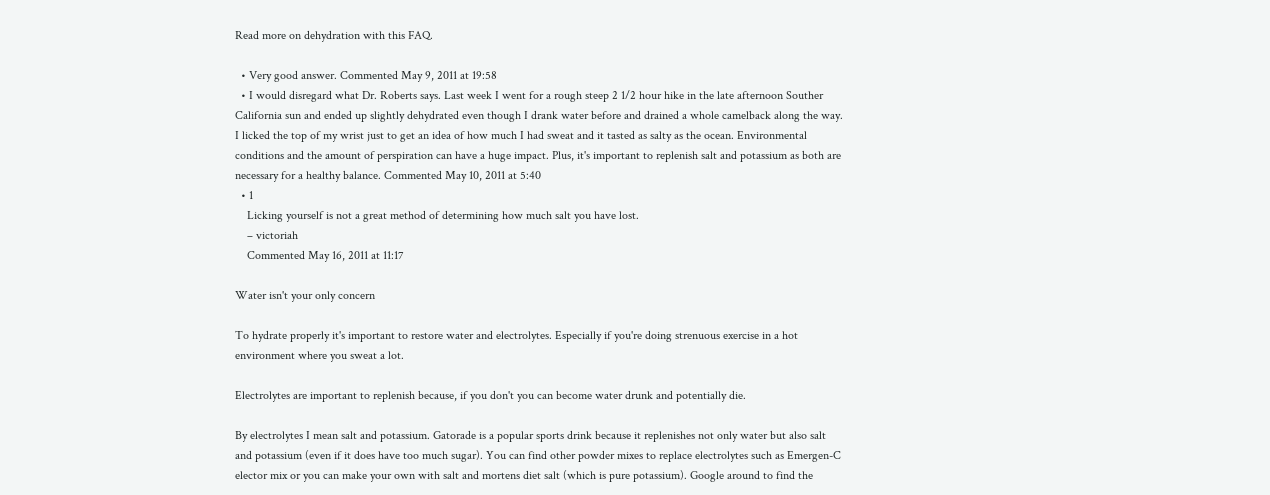Read more on dehydration with this FAQ.

  • Very good answer. Commented May 9, 2011 at 19:58
  • I would disregard what Dr. Roberts says. Last week I went for a rough steep 2 1/2 hour hike in the late afternoon Souther California sun and ended up slightly dehydrated even though I drank water before and drained a whole camelback along the way. I licked the top of my wrist just to get an idea of how much I had sweat and it tasted as salty as the ocean. Environmental conditions and the amount of perspiration can have a huge impact. Plus, it's important to replenish salt and potassium as both are necessary for a healthy balance. Commented May 10, 2011 at 5:40
  • 1
    Licking yourself is not a great method of determining how much salt you have lost.
    – victoriah
    Commented May 16, 2011 at 11:17

Water isn't your only concern

To hydrate properly it's important to restore water and electrolytes. Especially if you're doing strenuous exercise in a hot environment where you sweat a lot.

Electrolytes are important to replenish because, if you don't you can become water drunk and potentially die.

By electrolytes I mean salt and potassium. Gatorade is a popular sports drink because it replenishes not only water but also salt and potassium (even if it does have too much sugar). You can find other powder mixes to replace electrolytes such as Emergen-C elector mix or you can make your own with salt and mortens diet salt (which is pure potassium). Google around to find the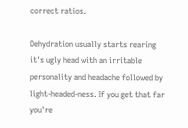correct ratios.

Dehydration usually starts rearing it's ugly head with an irritable personality and headache followed by light-headed-ness. If you get that far you're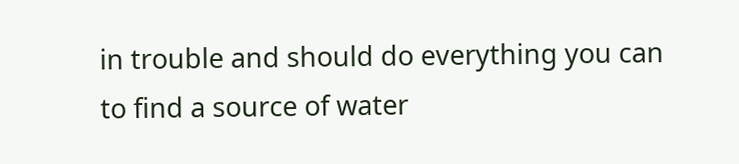in trouble and should do everything you can to find a source of water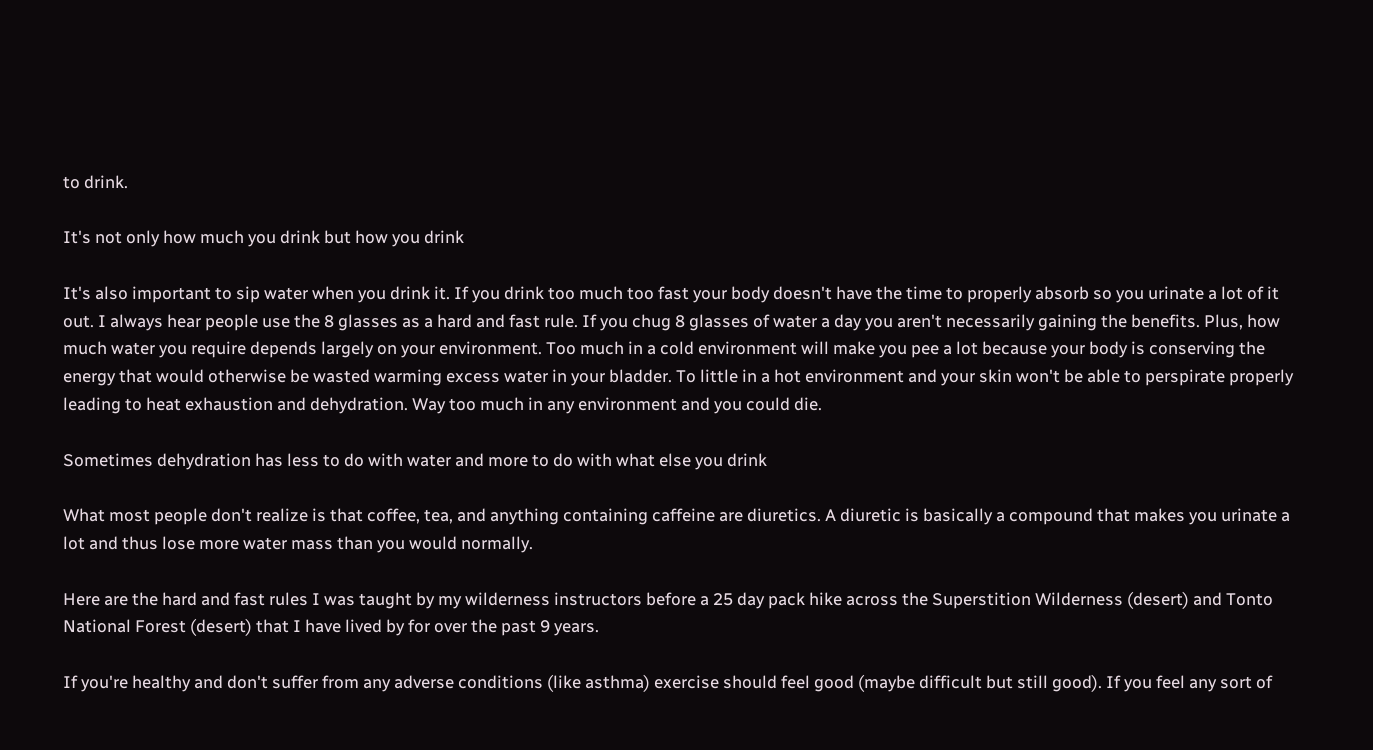to drink.

It's not only how much you drink but how you drink

It's also important to sip water when you drink it. If you drink too much too fast your body doesn't have the time to properly absorb so you urinate a lot of it out. I always hear people use the 8 glasses as a hard and fast rule. If you chug 8 glasses of water a day you aren't necessarily gaining the benefits. Plus, how much water you require depends largely on your environment. Too much in a cold environment will make you pee a lot because your body is conserving the energy that would otherwise be wasted warming excess water in your bladder. To little in a hot environment and your skin won't be able to perspirate properly leading to heat exhaustion and dehydration. Way too much in any environment and you could die.

Sometimes dehydration has less to do with water and more to do with what else you drink

What most people don't realize is that coffee, tea, and anything containing caffeine are diuretics. A diuretic is basically a compound that makes you urinate a lot and thus lose more water mass than you would normally.

Here are the hard and fast rules I was taught by my wilderness instructors before a 25 day pack hike across the Superstition Wilderness (desert) and Tonto National Forest (desert) that I have lived by for over the past 9 years.

If you're healthy and don't suffer from any adverse conditions (like asthma) exercise should feel good (maybe difficult but still good). If you feel any sort of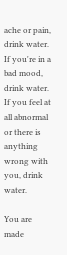ache or pain, drink water. If you're in a bad mood, drink water. If you feel at all abnormal or there is anything wrong with you, drink water.

You are made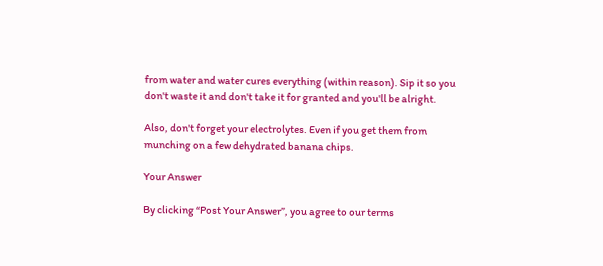from water and water cures everything (within reason). Sip it so you don't waste it and don't take it for granted and you'll be alright.

Also, don't forget your electrolytes. Even if you get them from munching on a few dehydrated banana chips.

Your Answer

By clicking “Post Your Answer”, you agree to our terms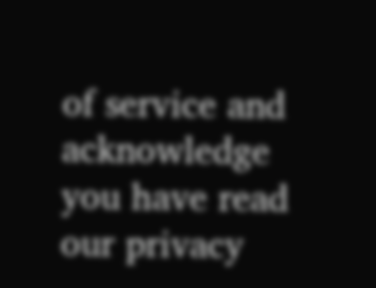of service and acknowledge you have read our privacy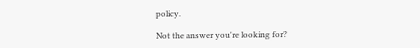policy.

Not the answer you're looking for?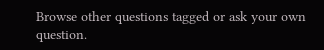Browse other questions tagged or ask your own question.